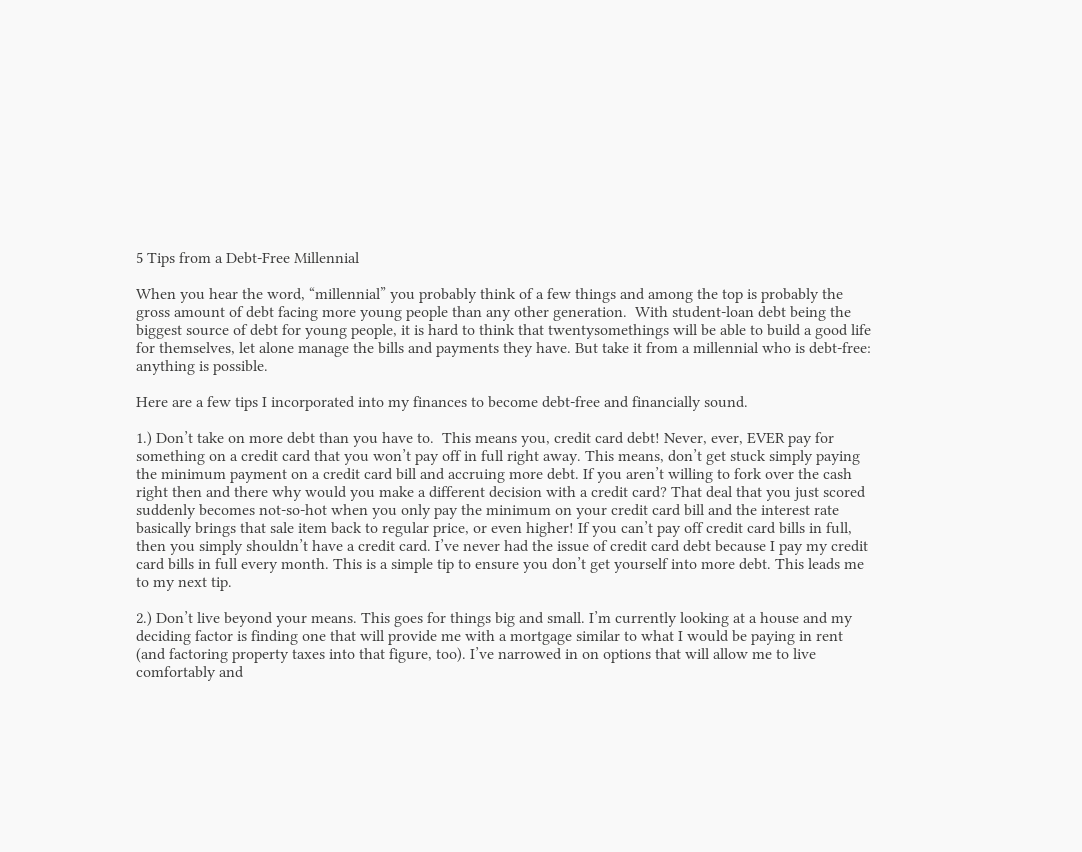5 Tips from a Debt-Free Millennial

When you hear the word, “millennial” you probably think of a few things and among the top is probably the gross amount of debt facing more young people than any other generation.  With student-loan debt being the biggest source of debt for young people, it is hard to think that twentysomethings will be able to build a good life for themselves, let alone manage the bills and payments they have. But take it from a millennial who is debt-free: anything is possible.

Here are a few tips I incorporated into my finances to become debt-free and financially sound.

1.) Don’t take on more debt than you have to.  This means you, credit card debt! Never, ever, EVER pay for something on a credit card that you won’t pay off in full right away. This means, don’t get stuck simply paying the minimum payment on a credit card bill and accruing more debt. If you aren’t willing to fork over the cash right then and there why would you make a different decision with a credit card? That deal that you just scored suddenly becomes not-so-hot when you only pay the minimum on your credit card bill and the interest rate basically brings that sale item back to regular price, or even higher! If you can’t pay off credit card bills in full, then you simply shouldn’t have a credit card. I’ve never had the issue of credit card debt because I pay my credit card bills in full every month. This is a simple tip to ensure you don’t get yourself into more debt. This leads me to my next tip.

2.) Don’t live beyond your means. This goes for things big and small. I’m currently looking at a house and my deciding factor is finding one that will provide me with a mortgage similar to what I would be paying in rent (and factoring property taxes into that figure, too). I’ve narrowed in on options that will allow me to live comfortably and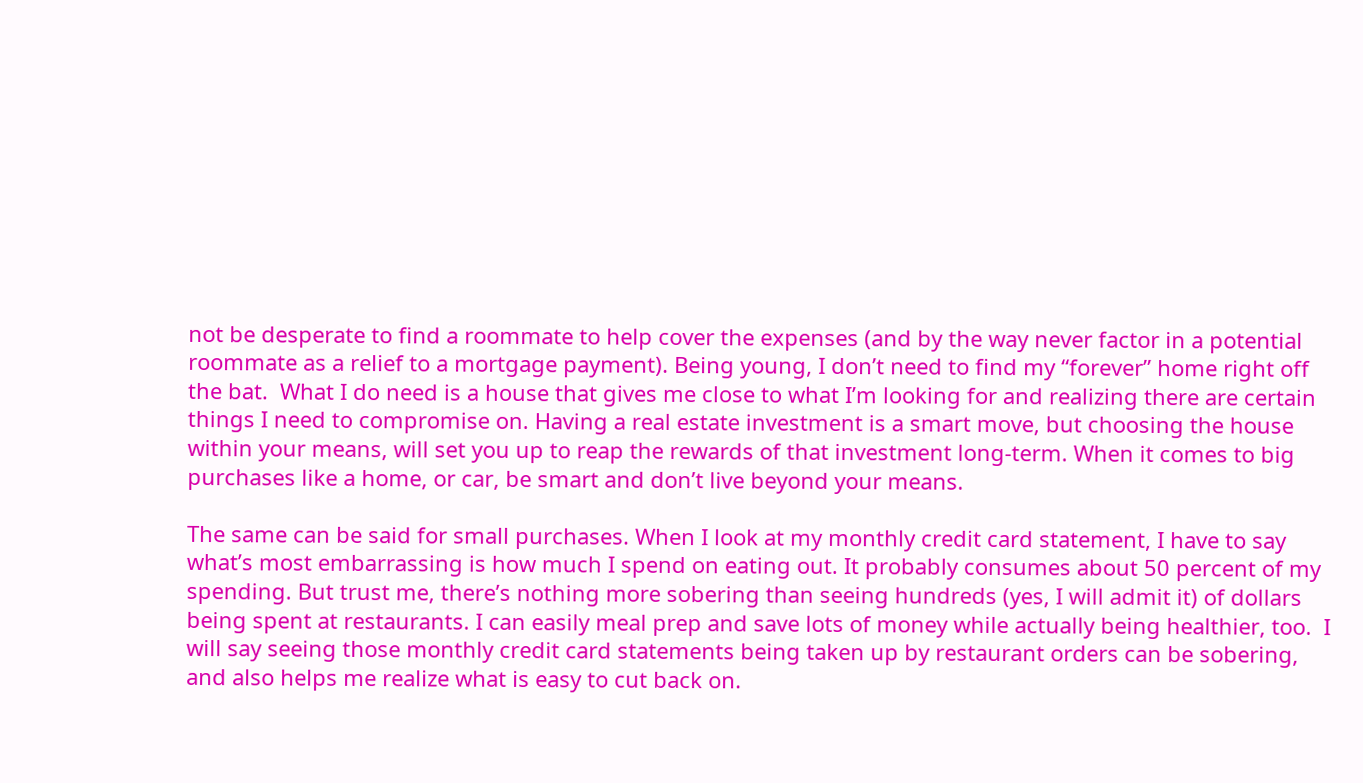not be desperate to find a roommate to help cover the expenses (and by the way never factor in a potential roommate as a relief to a mortgage payment). Being young, I don’t need to find my “forever” home right off the bat.  What I do need is a house that gives me close to what I’m looking for and realizing there are certain things I need to compromise on. Having a real estate investment is a smart move, but choosing the house within your means, will set you up to reap the rewards of that investment long-term. When it comes to big purchases like a home, or car, be smart and don’t live beyond your means.

The same can be said for small purchases. When I look at my monthly credit card statement, I have to say what’s most embarrassing is how much I spend on eating out. It probably consumes about 50 percent of my spending. But trust me, there’s nothing more sobering than seeing hundreds (yes, I will admit it) of dollars being spent at restaurants. I can easily meal prep and save lots of money while actually being healthier, too.  I will say seeing those monthly credit card statements being taken up by restaurant orders can be sobering, and also helps me realize what is easy to cut back on.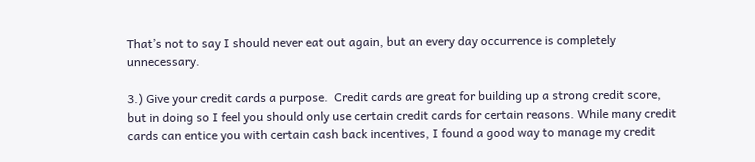That’s not to say I should never eat out again, but an every day occurrence is completely unnecessary.

3.) Give your credit cards a purpose.  Credit cards are great for building up a strong credit score, but in doing so I feel you should only use certain credit cards for certain reasons. While many credit cards can entice you with certain cash back incentives, I found a good way to manage my credit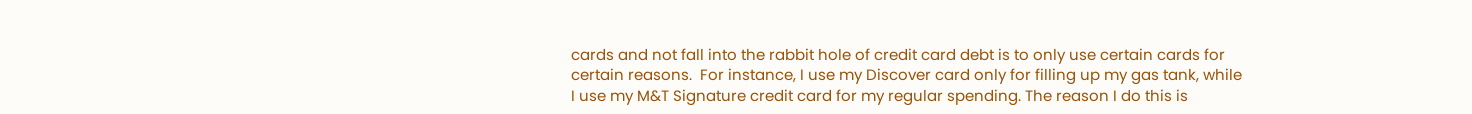cards and not fall into the rabbit hole of credit card debt is to only use certain cards for certain reasons.  For instance, I use my Discover card only for filling up my gas tank, while I use my M&T Signature credit card for my regular spending. The reason I do this is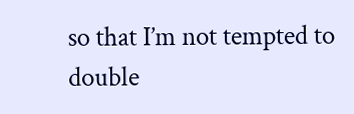so that I’m not tempted to double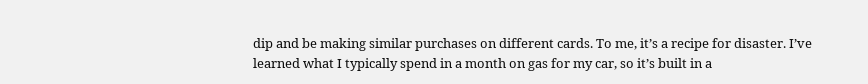dip and be making similar purchases on different cards. To me, it’s a recipe for disaster. I’ve learned what I typically spend in a month on gas for my car, so it’s built in a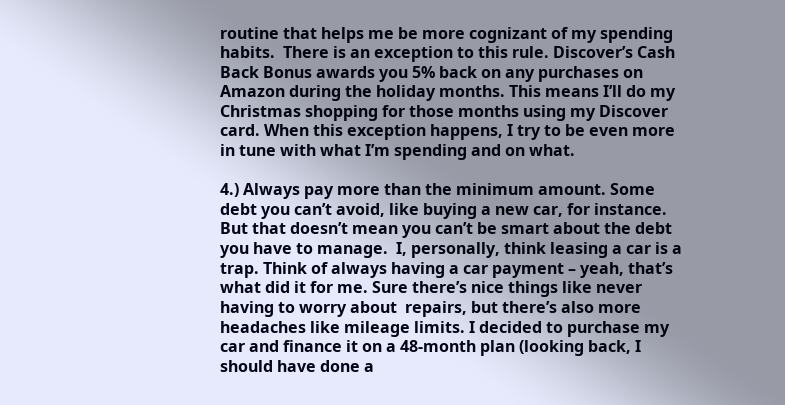routine that helps me be more cognizant of my spending habits.  There is an exception to this rule. Discover’s Cash Back Bonus awards you 5% back on any purchases on Amazon during the holiday months. This means I’ll do my Christmas shopping for those months using my Discover card. When this exception happens, I try to be even more in tune with what I’m spending and on what.

4.) Always pay more than the minimum amount. Some debt you can’t avoid, like buying a new car, for instance. But that doesn’t mean you can’t be smart about the debt you have to manage.  I, personally, think leasing a car is a trap. Think of always having a car payment – yeah, that’s what did it for me. Sure there’s nice things like never having to worry about  repairs, but there’s also more headaches like mileage limits. I decided to purchase my car and finance it on a 48-month plan (looking back, I should have done a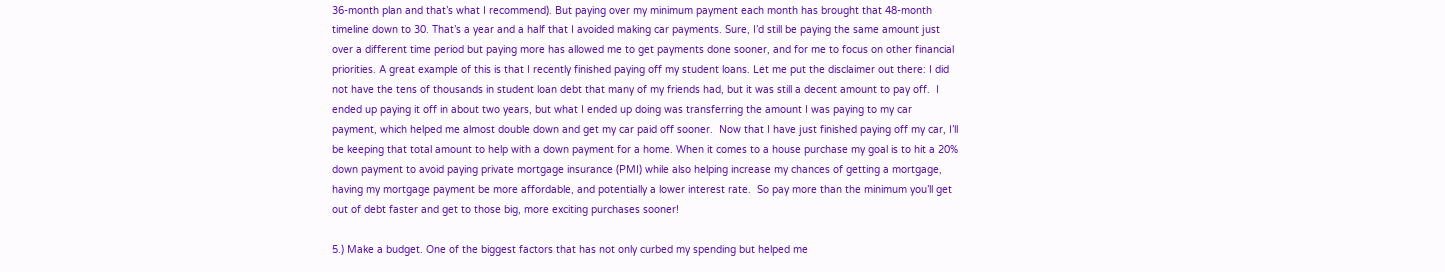36-month plan and that’s what I recommend). But paying over my minimum payment each month has brought that 48-month timeline down to 30. That’s a year and a half that I avoided making car payments. Sure, I’d still be paying the same amount just over a different time period but paying more has allowed me to get payments done sooner, and for me to focus on other financial priorities. A great example of this is that I recently finished paying off my student loans. Let me put the disclaimer out there: I did not have the tens of thousands in student loan debt that many of my friends had, but it was still a decent amount to pay off.  I ended up paying it off in about two years, but what I ended up doing was transferring the amount I was paying to my car payment, which helped me almost double down and get my car paid off sooner.  Now that I have just finished paying off my car, I’ll be keeping that total amount to help with a down payment for a home. When it comes to a house purchase my goal is to hit a 20% down payment to avoid paying private mortgage insurance (PMI) while also helping increase my chances of getting a mortgage, having my mortgage payment be more affordable, and potentially a lower interest rate.  So pay more than the minimum you’ll get out of debt faster and get to those big, more exciting purchases sooner!

5.) Make a budget. One of the biggest factors that has not only curbed my spending but helped me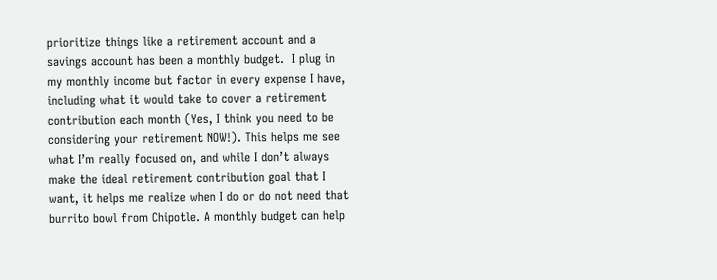prioritize things like a retirement account and a savings account has been a monthly budget.  I plug in my monthly income but factor in every expense I have, including what it would take to cover a retirement contribution each month (Yes, I think you need to be considering your retirement NOW!). This helps me see what I’m really focused on, and while I don’t always make the ideal retirement contribution goal that I want, it helps me realize when I do or do not need that burrito bowl from Chipotle. A monthly budget can help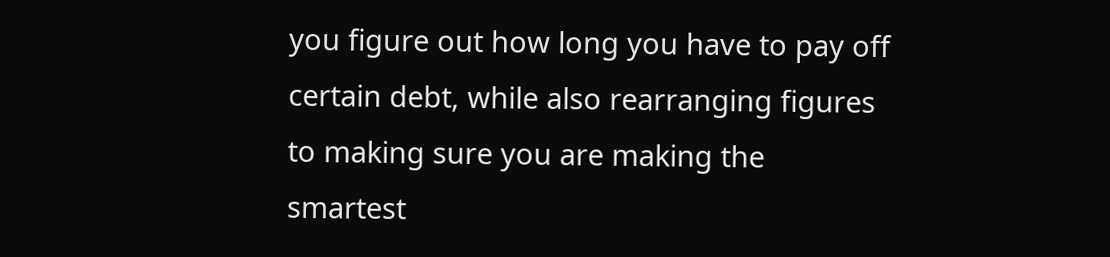you figure out how long you have to pay off certain debt, while also rearranging figures to making sure you are making the smartest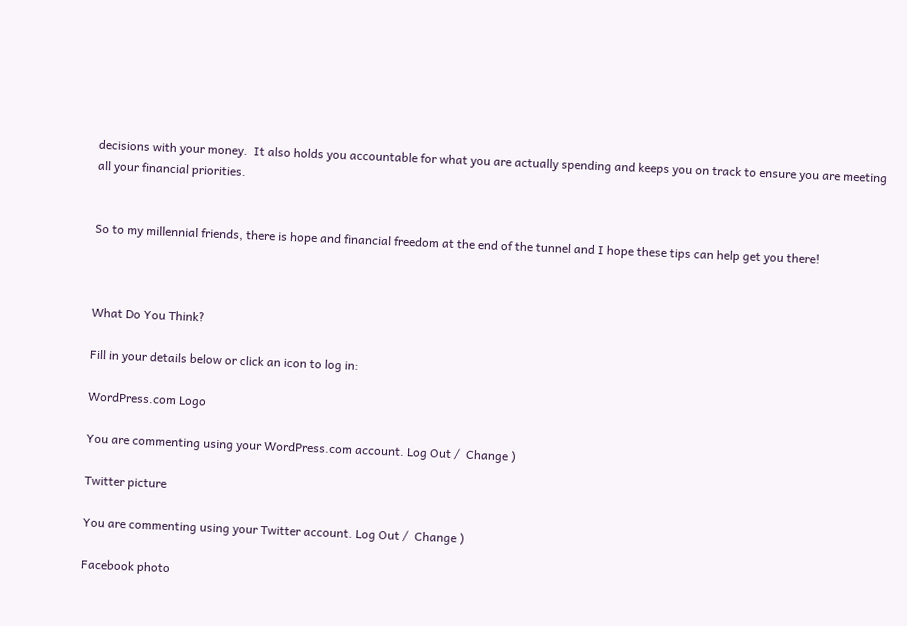decisions with your money.  It also holds you accountable for what you are actually spending and keeps you on track to ensure you are meeting all your financial priorities.


So to my millennial friends, there is hope and financial freedom at the end of the tunnel and I hope these tips can help get you there!



What Do You Think?

Fill in your details below or click an icon to log in:

WordPress.com Logo

You are commenting using your WordPress.com account. Log Out /  Change )

Twitter picture

You are commenting using your Twitter account. Log Out /  Change )

Facebook photo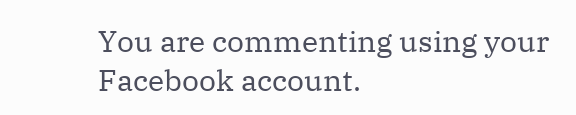You are commenting using your Facebook account.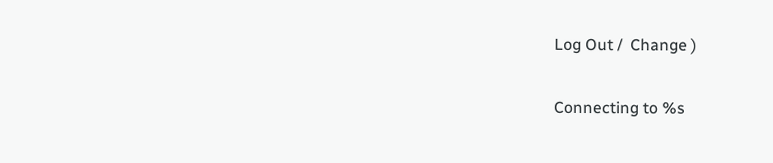Log Out /  Change )

Connecting to %s